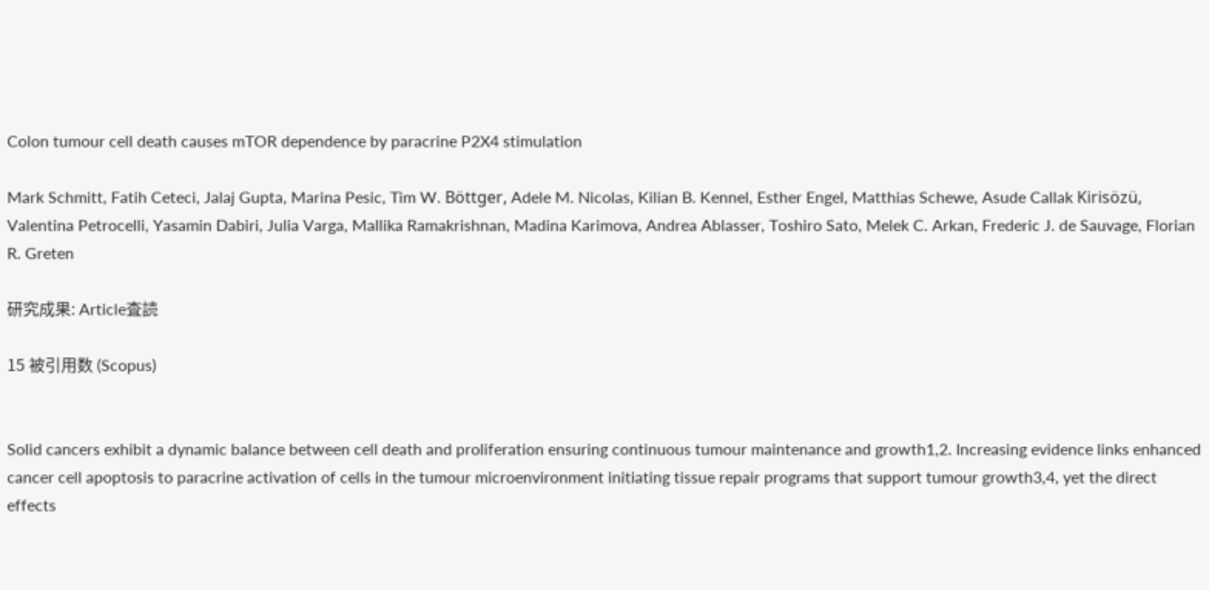Colon tumour cell death causes mTOR dependence by paracrine P2X4 stimulation

Mark Schmitt, Fatih Ceteci, Jalaj Gupta, Marina Pesic, Tim W. Böttger, Adele M. Nicolas, Kilian B. Kennel, Esther Engel, Matthias Schewe, Asude Callak Kirisözü, Valentina Petrocelli, Yasamin Dabiri, Julia Varga, Mallika Ramakrishnan, Madina Karimova, Andrea Ablasser, Toshiro Sato, Melek C. Arkan, Frederic J. de Sauvage, Florian R. Greten

研究成果: Article査読

15 被引用数 (Scopus)


Solid cancers exhibit a dynamic balance between cell death and proliferation ensuring continuous tumour maintenance and growth1,2. Increasing evidence links enhanced cancer cell apoptosis to paracrine activation of cells in the tumour microenvironment initiating tissue repair programs that support tumour growth3,4, yet the direct effects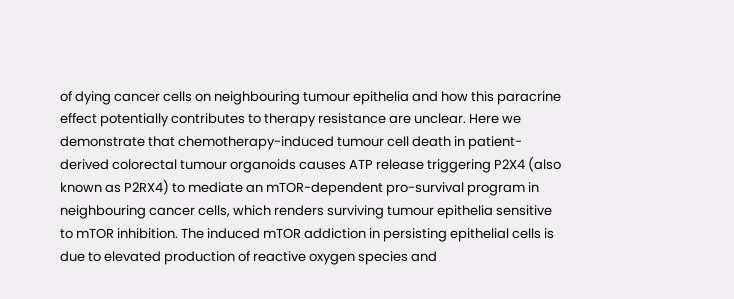of dying cancer cells on neighbouring tumour epithelia and how this paracrine effect potentially contributes to therapy resistance are unclear. Here we demonstrate that chemotherapy-induced tumour cell death in patient-derived colorectal tumour organoids causes ATP release triggering P2X4 (also known as P2RX4) to mediate an mTOR-dependent pro-survival program in neighbouring cancer cells, which renders surviving tumour epithelia sensitive to mTOR inhibition. The induced mTOR addiction in persisting epithelial cells is due to elevated production of reactive oxygen species and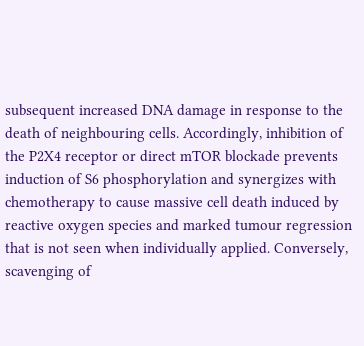subsequent increased DNA damage in response to the death of neighbouring cells. Accordingly, inhibition of the P2X4 receptor or direct mTOR blockade prevents induction of S6 phosphorylation and synergizes with chemotherapy to cause massive cell death induced by reactive oxygen species and marked tumour regression that is not seen when individually applied. Conversely, scavenging of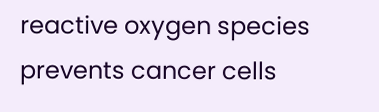reactive oxygen species prevents cancer cells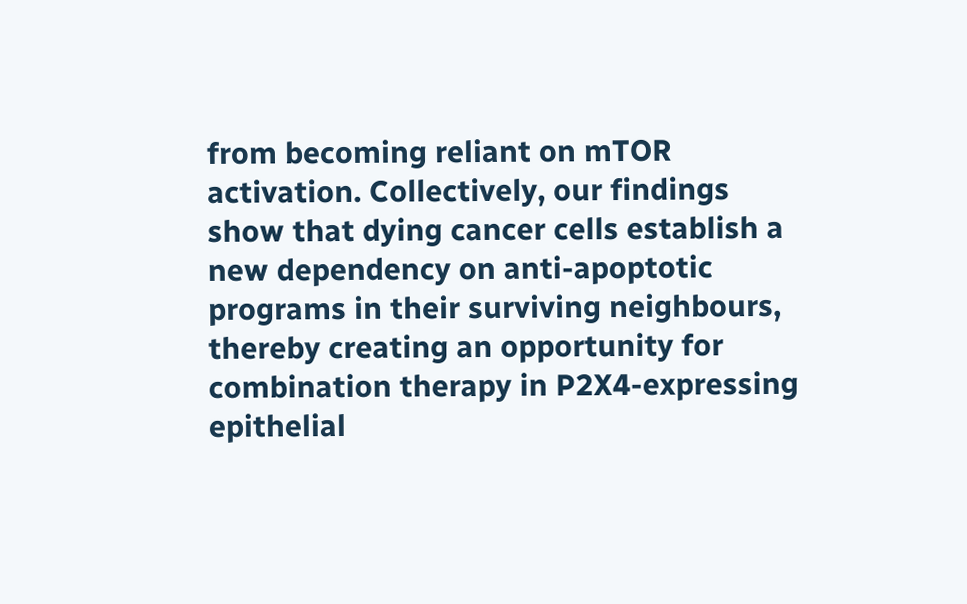from becoming reliant on mTOR activation. Collectively, our findings show that dying cancer cells establish a new dependency on anti-apoptotic programs in their surviving neighbours, thereby creating an opportunity for combination therapy in P2X4-expressing epithelial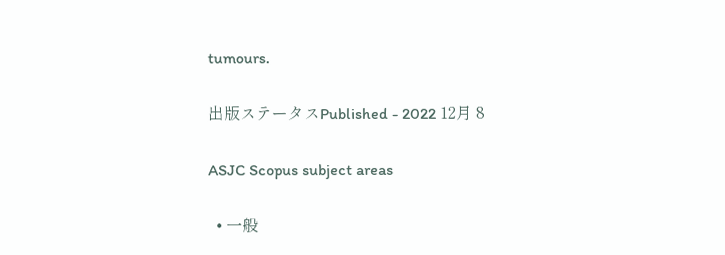tumours.

出版ステータスPublished - 2022 12月 8

ASJC Scopus subject areas

  • 一般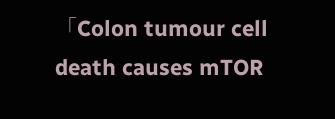「Colon tumour cell death causes mTOR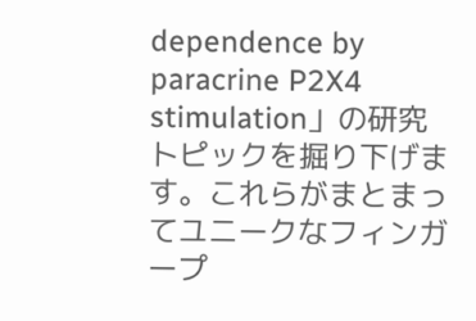dependence by paracrine P2X4 stimulation」の研究トピックを掘り下げます。これらがまとまってユニークなフィンガープ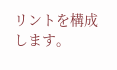リントを構成します。